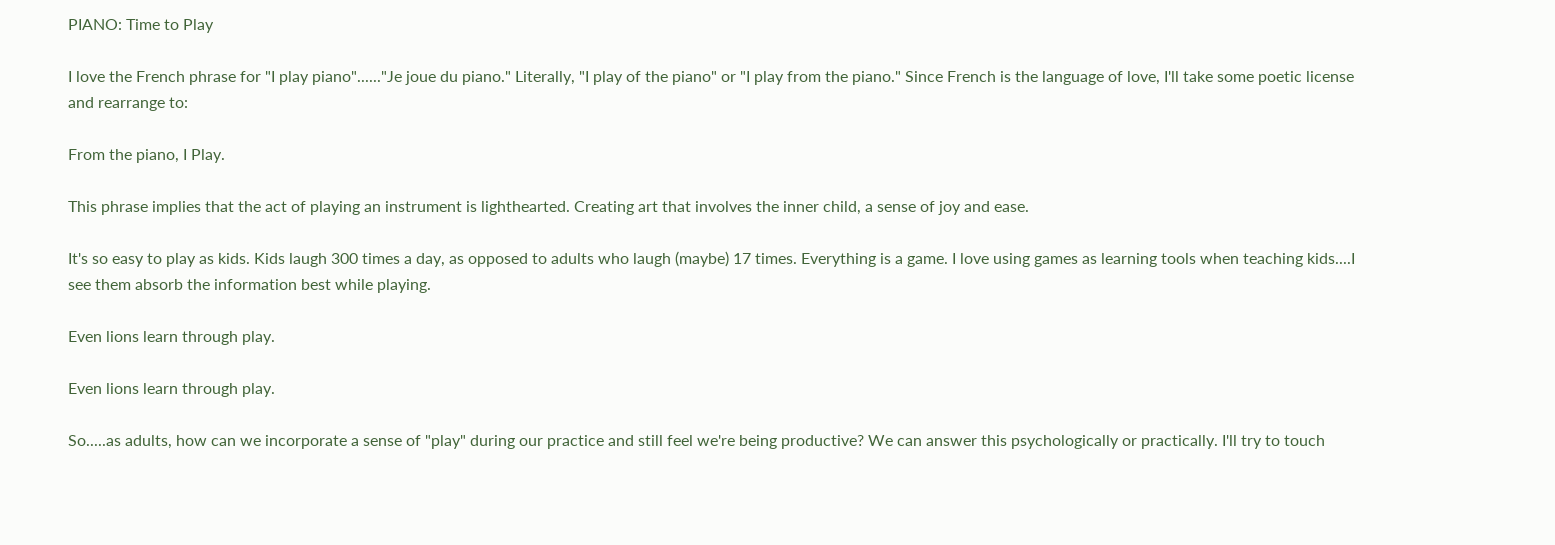PIANO: Time to Play

I love the French phrase for "I play piano"......"Je joue du piano." Literally, "I play of the piano" or "I play from the piano." Since French is the language of love, I'll take some poetic license and rearrange to:

From the piano, I Play.

This phrase implies that the act of playing an instrument is lighthearted. Creating art that involves the inner child, a sense of joy and ease.

It's so easy to play as kids. Kids laugh 300 times a day, as opposed to adults who laugh (maybe) 17 times. Everything is a game. I love using games as learning tools when teaching kids....I see them absorb the information best while playing.

Even lions learn through play.

Even lions learn through play.

So.....as adults, how can we incorporate a sense of "play" during our practice and still feel we're being productive? We can answer this psychologically or practically. I'll try to touch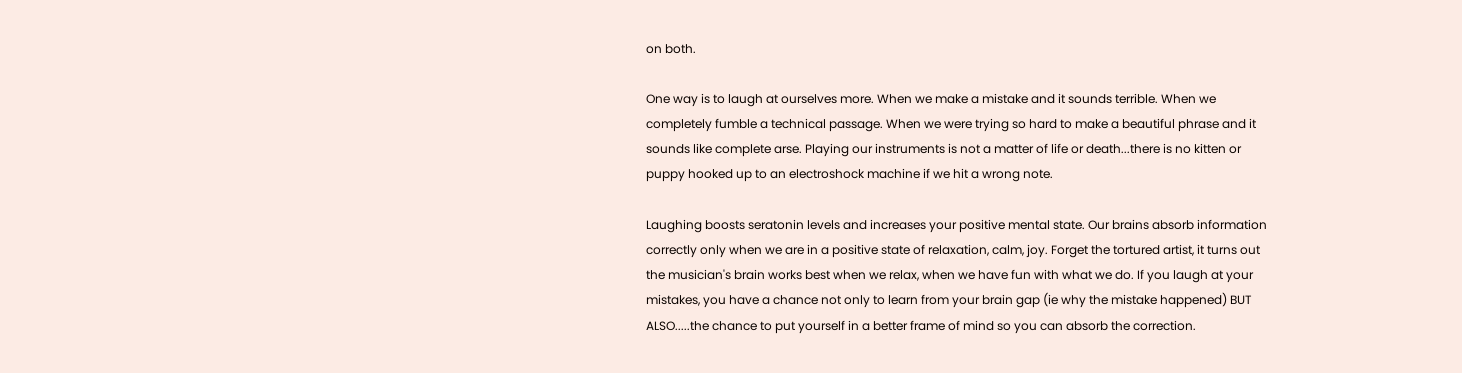on both.

One way is to laugh at ourselves more. When we make a mistake and it sounds terrible. When we completely fumble a technical passage. When we were trying so hard to make a beautiful phrase and it sounds like complete arse. Playing our instruments is not a matter of life or death...there is no kitten or puppy hooked up to an electroshock machine if we hit a wrong note.

Laughing boosts seratonin levels and increases your positive mental state. Our brains absorb information correctly only when we are in a positive state of relaxation, calm, joy. Forget the tortured artist, it turns out the musician's brain works best when we relax, when we have fun with what we do. If you laugh at your mistakes, you have a chance not only to learn from your brain gap (ie why the mistake happened) BUT ALSO.....the chance to put yourself in a better frame of mind so you can absorb the correction.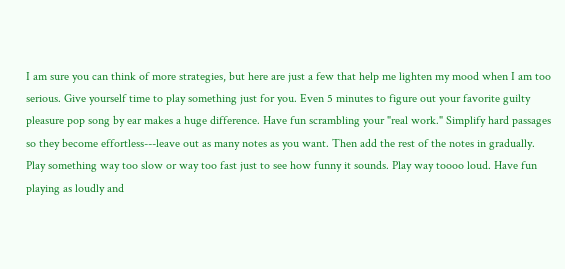I am sure you can think of more strategies, but here are just a few that help me lighten my mood when I am too serious. Give yourself time to play something just for you. Even 5 minutes to figure out your favorite guilty pleasure pop song by ear makes a huge difference. Have fun scrambling your "real work." Simplify hard passages so they become effortless---leave out as many notes as you want. Then add the rest of the notes in gradually. Play something way too slow or way too fast just to see how funny it sounds. Play way toooo loud. Have fun playing as loudly and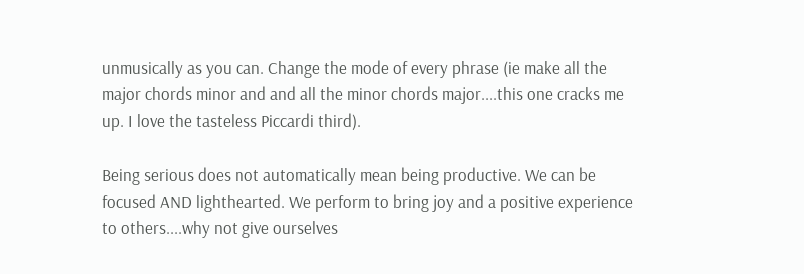unmusically as you can. Change the mode of every phrase (ie make all the major chords minor and and all the minor chords major....this one cracks me up. I love the tasteless Piccardi third).

Being serious does not automatically mean being productive. We can be focused AND lighthearted. We perform to bring joy and a positive experience to others....why not give ourselves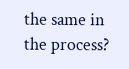the same in the process?